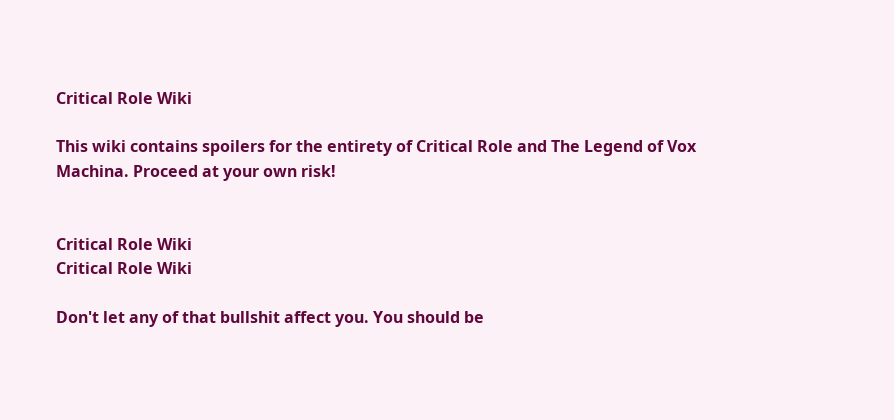Critical Role Wiki

This wiki contains spoilers for the entirety of Critical Role and The Legend of Vox Machina. Proceed at your own risk!


Critical Role Wiki
Critical Role Wiki

Don't let any of that bullshit affect you. You should be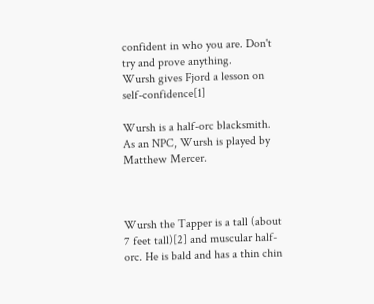confident in who you are. Don't try and prove anything.
Wursh gives Fjord a lesson on self-confidence[1]

Wursh is a half-orc blacksmith. As an NPC, Wursh is played by Matthew Mercer.



Wursh the Tapper is a tall (about 7 feet tall)[2] and muscular half-orc. He is bald and has a thin chin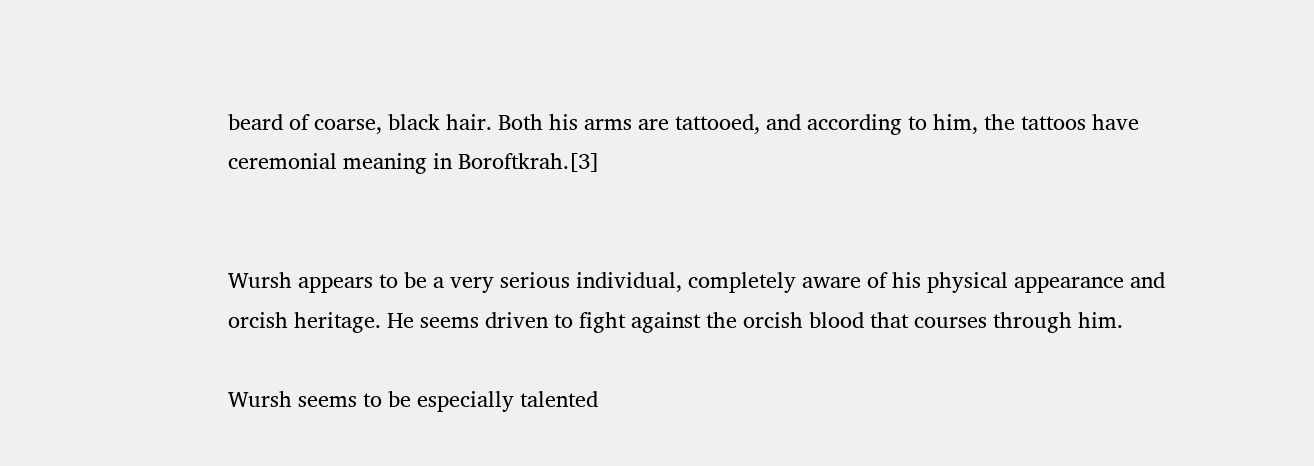beard of coarse, black hair. Both his arms are tattooed, and according to him, the tattoos have ceremonial meaning in Boroftkrah.[3]


Wursh appears to be a very serious individual, completely aware of his physical appearance and orcish heritage. He seems driven to fight against the orcish blood that courses through him.

Wursh seems to be especially talented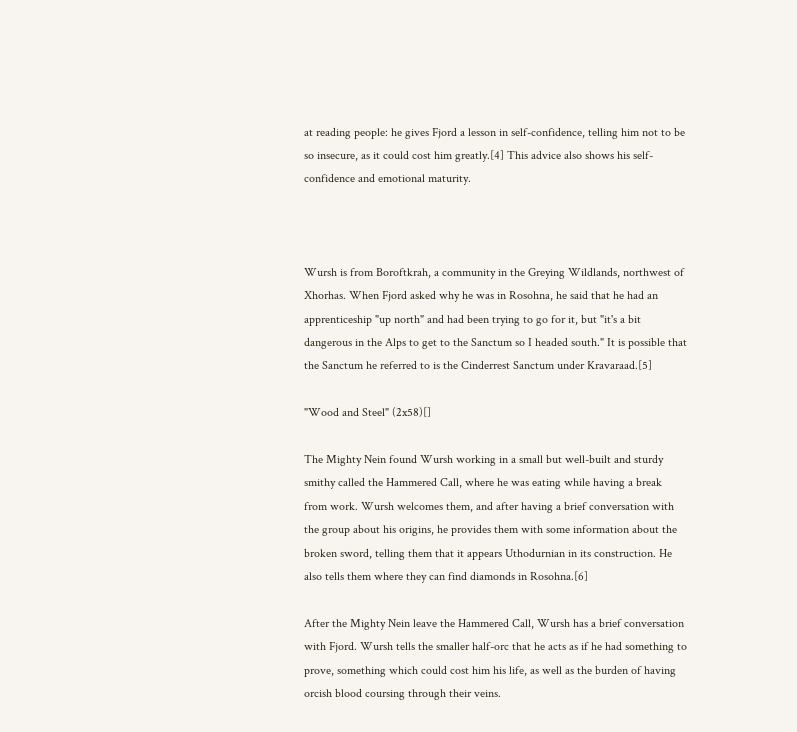at reading people: he gives Fjord a lesson in self-confidence, telling him not to be so insecure, as it could cost him greatly.[4] This advice also shows his self-confidence and emotional maturity.



Wursh is from Boroftkrah, a community in the Greying Wildlands, northwest of Xhorhas. When Fjord asked why he was in Rosohna, he said that he had an apprenticeship "up north" and had been trying to go for it, but "it's a bit dangerous in the Alps to get to the Sanctum so I headed south." It is possible that the Sanctum he referred to is the Cinderrest Sanctum under Kravaraad.[5]

"Wood and Steel" (2x58)[]

The Mighty Nein found Wursh working in a small but well-built and sturdy smithy called the Hammered Call, where he was eating while having a break from work. Wursh welcomes them, and after having a brief conversation with the group about his origins, he provides them with some information about the broken sword, telling them that it appears Uthodurnian in its construction. He also tells them where they can find diamonds in Rosohna.[6]

After the Mighty Nein leave the Hammered Call, Wursh has a brief conversation with Fjord. Wursh tells the smaller half-orc that he acts as if he had something to prove, something which could cost him his life, as well as the burden of having orcish blood coursing through their veins.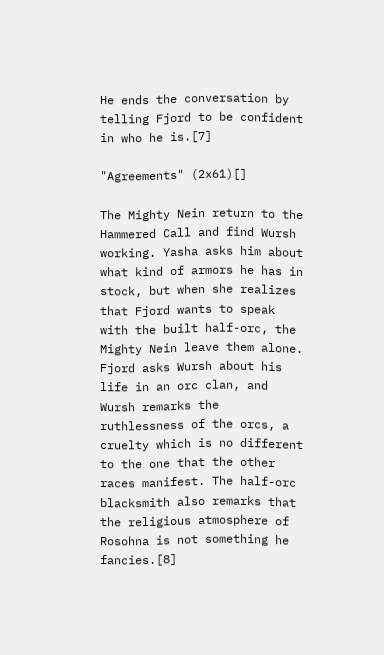He ends the conversation by telling Fjord to be confident in who he is.[7]

"Agreements" (2x61)[]

The Mighty Nein return to the Hammered Call and find Wursh working. Yasha asks him about what kind of armors he has in stock, but when she realizes that Fjord wants to speak with the built half-orc, the Mighty Nein leave them alone. Fjord asks Wursh about his life in an orc clan, and Wursh remarks the ruthlessness of the orcs, a cruelty which is no different to the one that the other races manifest. The half-orc blacksmith also remarks that the religious atmosphere of Rosohna is not something he fancies.[8]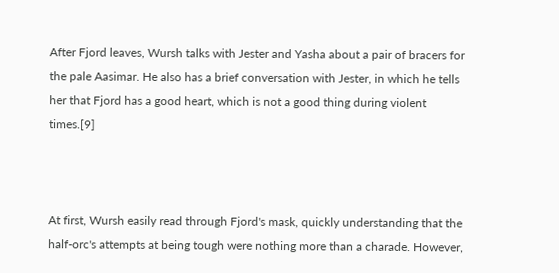After Fjord leaves, Wursh talks with Jester and Yasha about a pair of bracers for the pale Aasimar. He also has a brief conversation with Jester, in which he tells her that Fjord has a good heart, which is not a good thing during violent times.[9]



At first, Wursh easily read through Fjord's mask, quickly understanding that the half-orc's attempts at being tough were nothing more than a charade. However,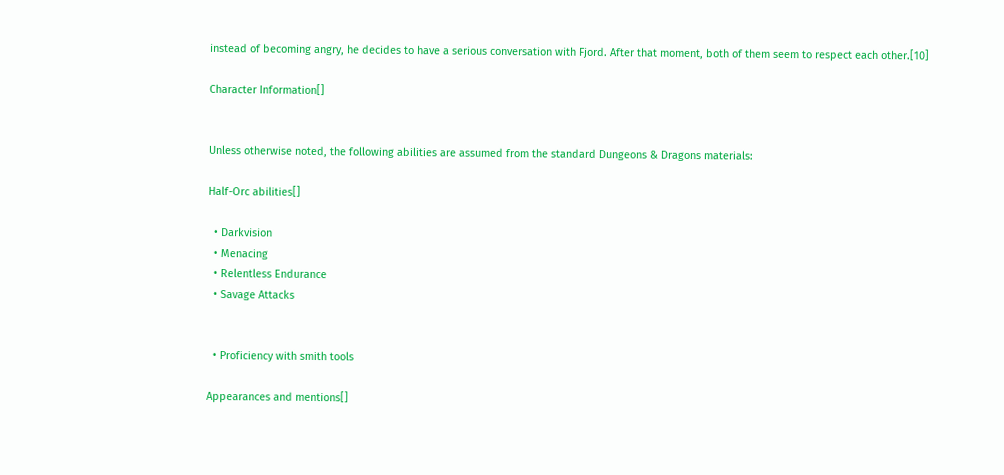instead of becoming angry, he decides to have a serious conversation with Fjord. After that moment, both of them seem to respect each other.[10]

Character Information[]


Unless otherwise noted, the following abilities are assumed from the standard Dungeons & Dragons materials:

Half-Orc abilities[]

  • Darkvision
  • Menacing
  • Relentless Endurance
  • Savage Attacks


  • Proficiency with smith tools

Appearances and mentions[]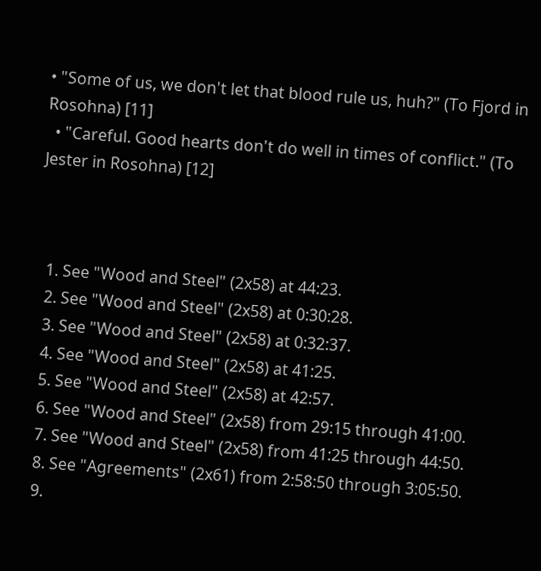• "Some of us, we don't let that blood rule us, huh?" (To Fjord in Rosohna) [11]
  • "Careful. Good hearts don't do well in times of conflict." (To Jester in Rosohna) [12]



  1. See "Wood and Steel" (2x58) at 44:23.
  2. See "Wood and Steel" (2x58) at 0:30:28.
  3. See "Wood and Steel" (2x58) at 0:32:37.
  4. See "Wood and Steel" (2x58) at 41:25.
  5. See "Wood and Steel" (2x58) at 42:57.
  6. See "Wood and Steel" (2x58) from 29:15 through 41:00.
  7. See "Wood and Steel" (2x58) from 41:25 through 44:50.
  8. See "Agreements" (2x61) from 2:58:50 through 3:05:50.
  9.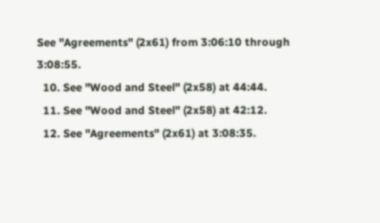See "Agreements" (2x61) from 3:06:10 through 3:08:55.
  10. See "Wood and Steel" (2x58) at 44:44.
  11. See "Wood and Steel" (2x58) at 42:12.
  12. See "Agreements" (2x61) at 3:08:35.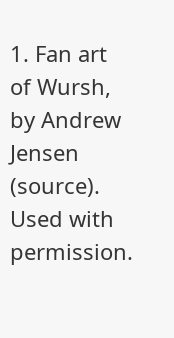1. Fan art of Wursh, by Andrew Jensen (source). Used with permission.